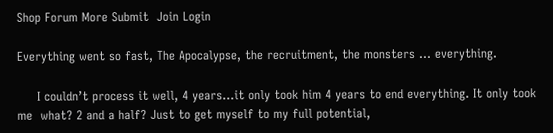Shop Forum More Submit  Join Login

Everything went so fast, The Apocalypse, the recruitment, the monsters … everything.

     I couldn’t process it well, 4 years…it only took him 4 years to end everything. It only took me  what? 2 and a half? Just to get myself to my full potential,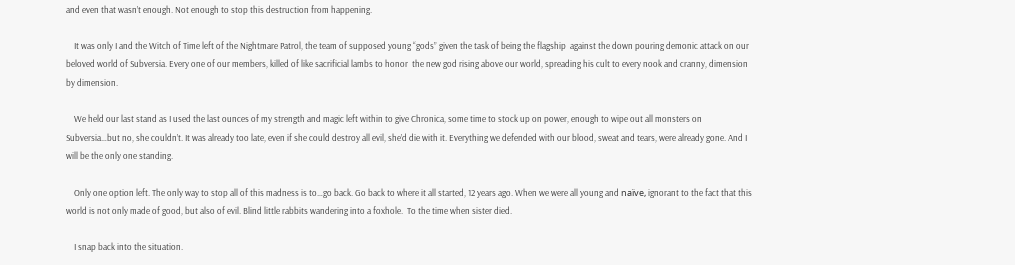and even that wasn’t enough. Not enough to stop this destruction from happening.

    It was only I and the Witch of Time left of the Nightmare Patrol, the team of supposed young “gods” given the task of being the flagship  against the down pouring demonic attack on our beloved world of Subversia. Every one of our members, killed of like sacrificial lambs to honor  the new god rising above our world, spreading his cult to every nook and cranny, dimension by dimension.

    We held our last stand as I used the last ounces of my strength and magic left within to give Chronica, some time to stock up on power, enough to wipe out all monsters on Subversia…but no, she couldn’t. It was already too late, even if she could destroy all evil, she’d die with it. Everything we defended with our blood, sweat and tears, were already gone. And I will be the only one standing.

    Only one option left. The only way to stop all of this madness is to…go back. Go back to where it all started, 12 years ago. When we were all young and naïve, ignorant to the fact that this world is not only made of good, but also of evil. Blind little rabbits wandering into a foxhole.  To the time when sister died.

    I snap back into the situation.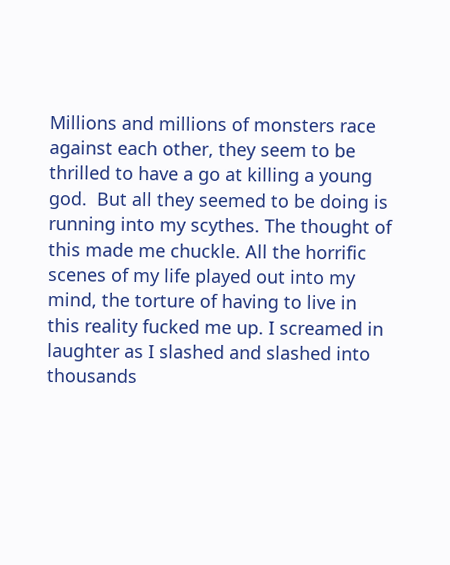Millions and millions of monsters race against each other, they seem to be thrilled to have a go at killing a young god.  But all they seemed to be doing is running into my scythes. The thought of this made me chuckle. All the horrific scenes of my life played out into my mind, the torture of having to live in this reality fucked me up. I screamed in laughter as I slashed and slashed into thousands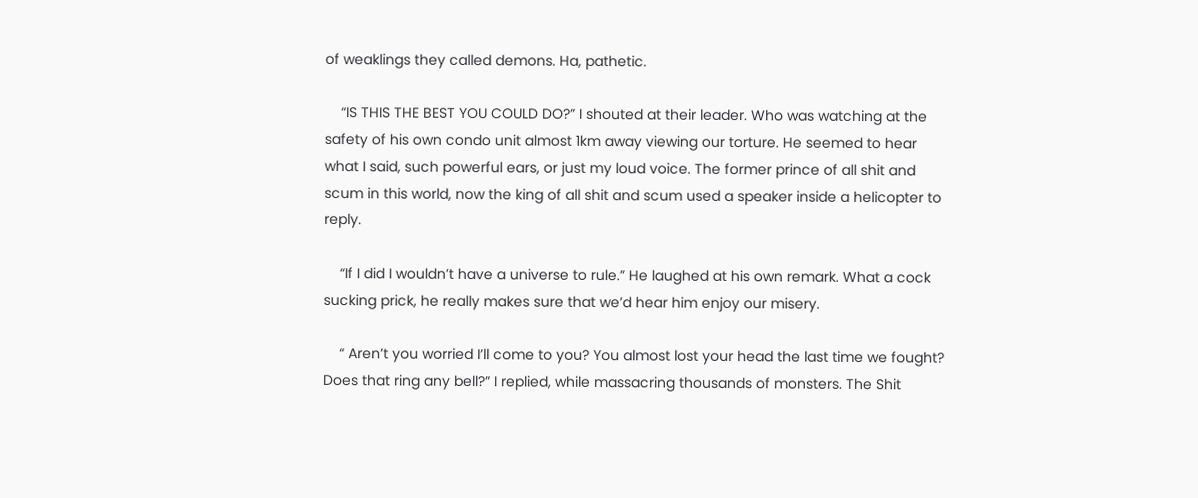of weaklings they called demons. Ha, pathetic.

    “IS THIS THE BEST YOU COULD DO?” I shouted at their leader. Who was watching at the safety of his own condo unit almost 1km away viewing our torture. He seemed to hear what I said, such powerful ears, or just my loud voice. The former prince of all shit and scum in this world, now the king of all shit and scum used a speaker inside a helicopter to reply.

    “If I did I wouldn’t have a universe to rule.” He laughed at his own remark. What a cock sucking prick, he really makes sure that we’d hear him enjoy our misery.

    “ Aren’t you worried I’ll come to you? You almost lost your head the last time we fought? Does that ring any bell?” I replied, while massacring thousands of monsters. The Shit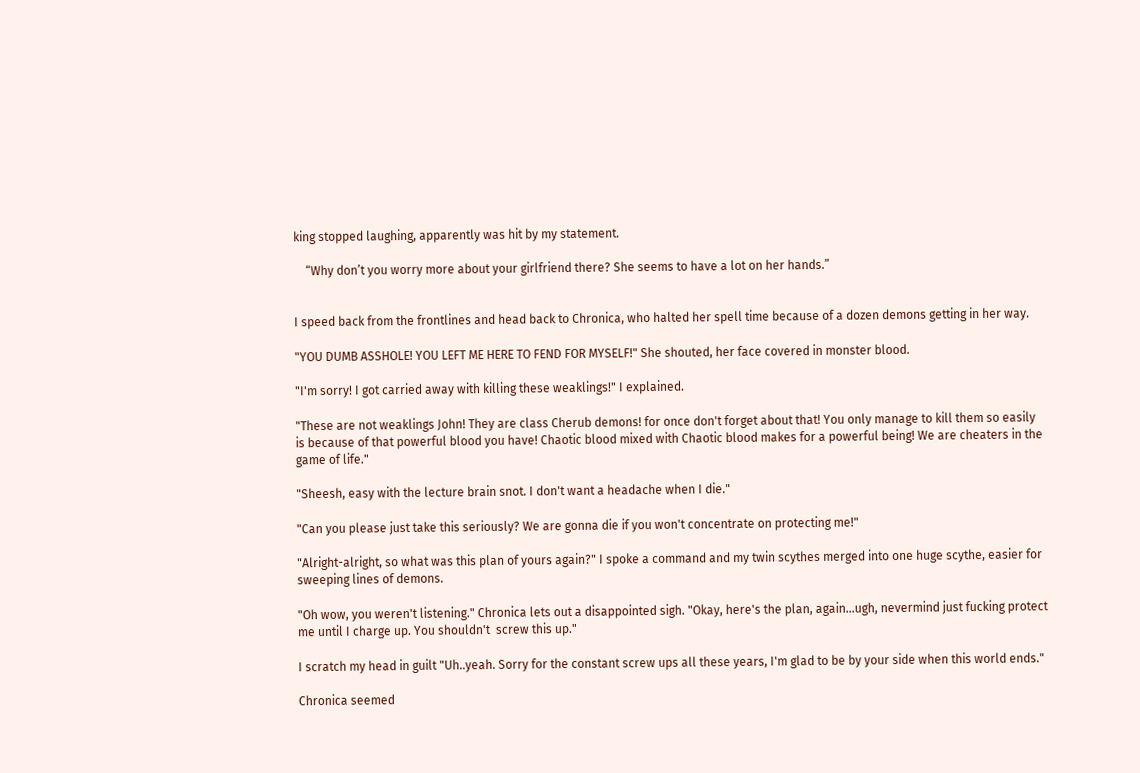king stopped laughing, apparently was hit by my statement.

    “Why don’t you worry more about your girlfriend there? She seems to have a lot on her hands.”


I speed back from the frontlines and head back to Chronica, who halted her spell time because of a dozen demons getting in her way.

"YOU DUMB ASSHOLE! YOU LEFT ME HERE TO FEND FOR MYSELF!" She shouted, her face covered in monster blood.

"I'm sorry! I got carried away with killing these weaklings!" I explained.

"These are not weaklings John! They are class Cherub demons! for once don't forget about that! You only manage to kill them so easily is because of that powerful blood you have! Chaotic blood mixed with Chaotic blood makes for a powerful being! We are cheaters in the game of life."

"Sheesh, easy with the lecture brain snot. I don't want a headache when I die."

"Can you please just take this seriously? We are gonna die if you won't concentrate on protecting me!"

"Alright-alright, so what was this plan of yours again?" I spoke a command and my twin scythes merged into one huge scythe, easier for sweeping lines of demons.

"Oh wow, you weren't listening." Chronica lets out a disappointed sigh. "Okay, here's the plan, again...ugh, nevermind just fucking protect me until I charge up. You shouldn't  screw this up."

I scratch my head in guilt "Uh..yeah. Sorry for the constant screw ups all these years, I'm glad to be by your side when this world ends."

Chronica seemed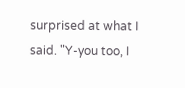surprised at what I said. "Y-you too, I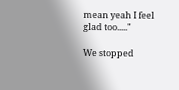mean yeah I feel glad too....."

We stopped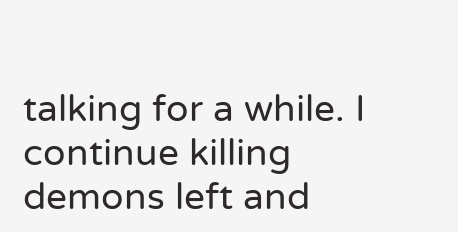talking for a while. I continue killing demons left and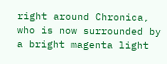right around Chronica, who is now surrounded by a bright magenta light